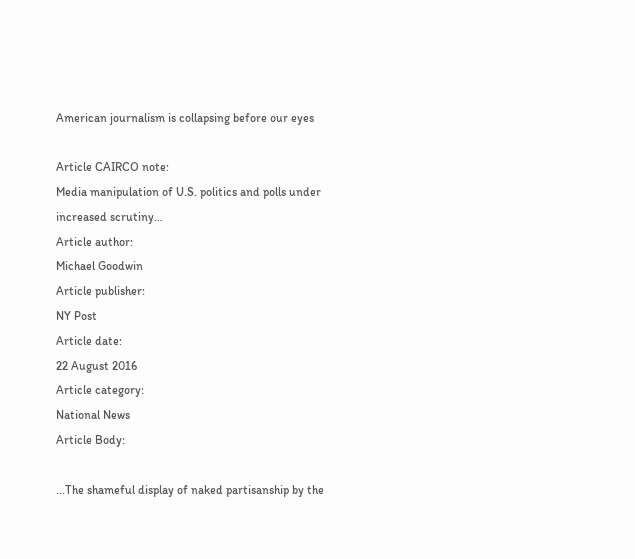American journalism is collapsing before our eyes

Article CAIRCO note:
Media manipulation of U.S. politics and polls under increased scrutiny…
Article author:
Michael Goodwin
Article publisher:
NY Post
Article date:
22 August 2016
Article category:
National News
Article Body:

...The shameful display of naked partisanship by the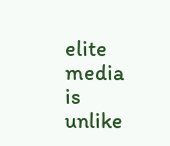elite media is unlike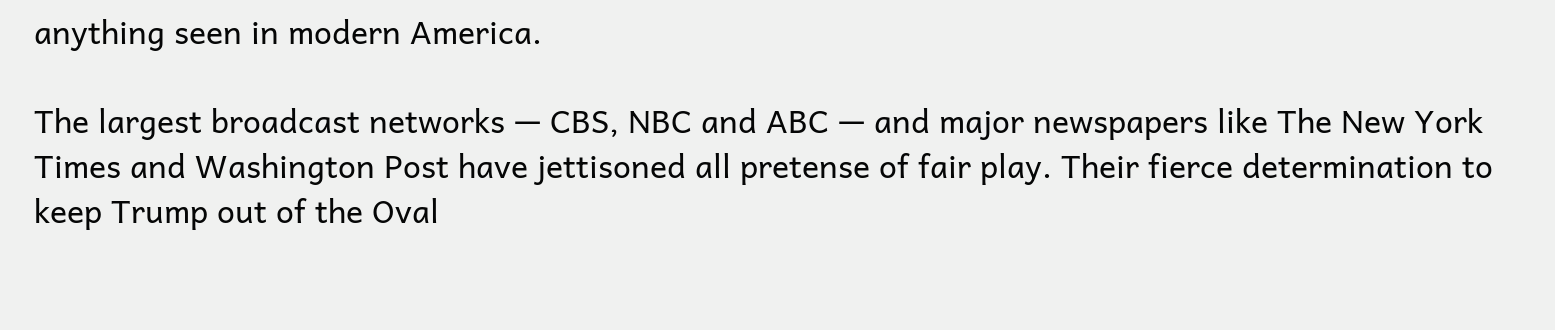anything seen in modern America.

The largest broadcast networks — CBS, NBC and ABC — and major newspapers like The New York Times and Washington Post have jettisoned all pretense of fair play. Their fierce determination to keep Trump out of the Oval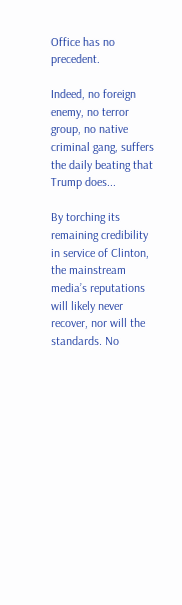Office has no precedent.

Indeed, no foreign enemy, no terror group, no native criminal gang, suffers the daily beating that Trump does...

By torching its remaining credibility in service of Clinton, the mainstream media’s reputations will likely never recover, nor will the standards. No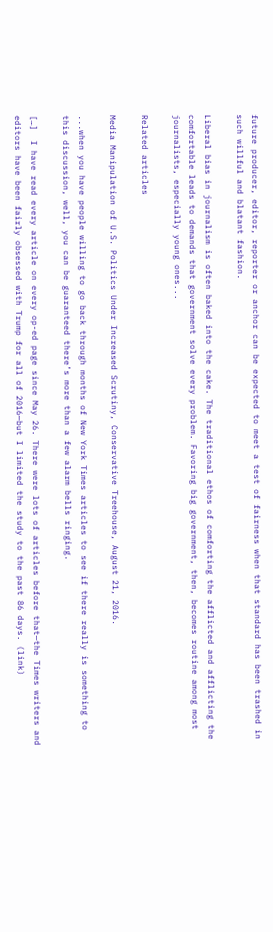future producer, editor, reporter or anchor can be expected to meet a test of fairness when that standard has been trashed in such willful and blatant fashion.

Liberal bias in journalism is often baked into the cake. The traditional ethos of comforting the afflicted and afflicting the comfortable leads to demands that government solve every problem. Favoring big government, then, becomes routine among most journalists, especially young ones...

Related articles

Media Manipulation of U.S. Politics Under Increased Scrutiny, Conservative Treehouse, August 21, 2016.

...when you have people willing to go back through months of New York Times articles to see if there really is something to this discussion, well, you can be guaranteed there’s more than a few alarm bells ringing.

[…]  I have read every article on every op-ed page since May 26. There were lots of articles before that—the Times writers and editors have been fairly obsessed with Trump for all of 2016—but I limited the study to the past 86 days. (link)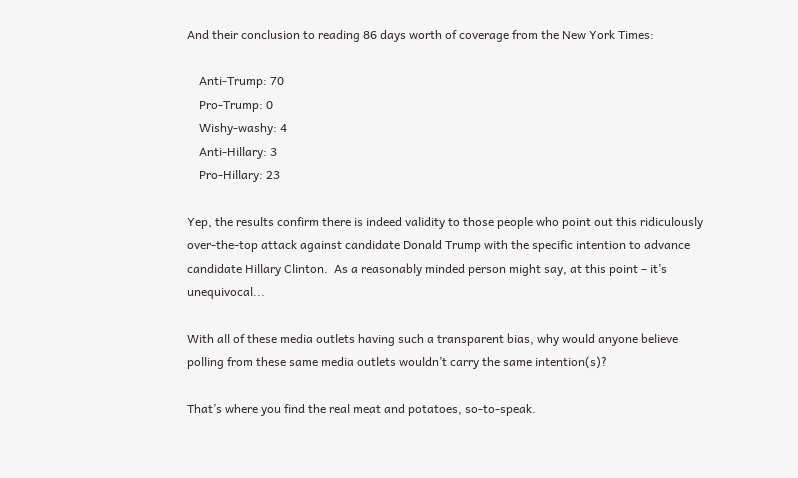And their conclusion to reading 86 days worth of coverage from the New York Times:

    Anti-Trump: 70
    Pro-Trump: 0
    Wishy-washy: 4
    Anti-Hillary: 3
    Pro-Hillary: 23

Yep, the results confirm there is indeed validity to those people who point out this ridiculously over-the-top attack against candidate Donald Trump with the specific intention to advance candidate Hillary Clinton.  As a reasonably minded person might say, at this point – it’s unequivocal...

With all of these media outlets having such a transparent bias, why would anyone believe polling from these same media outlets wouldn’t carry the same intention(s)?

That’s where you find the real meat and potatoes, so-to-speak.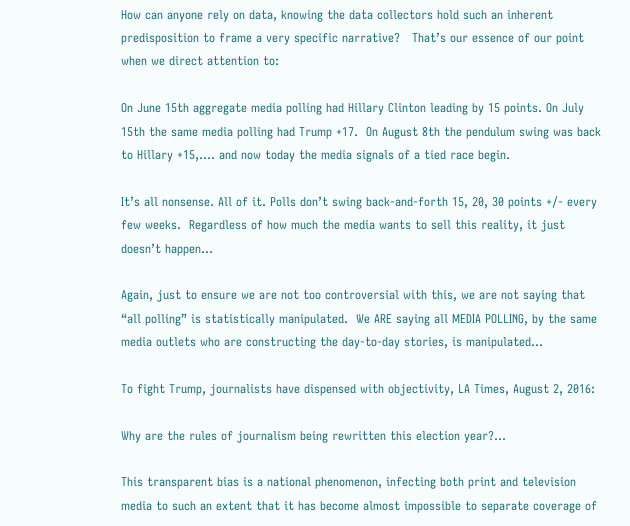How can anyone rely on data, knowing the data collectors hold such an inherent predisposition to frame a very specific narrative?   That’s our essence of our point when we direct attention to:

On June 15th aggregate media polling had Hillary Clinton leading by 15 points. On July 15th the same media polling had Trump +17.  On August 8th the pendulum swing was back to Hillary +15,…. and now today the media signals of a tied race begin.

It’s all nonsense. All of it. Polls don’t swing back-and-forth 15, 20, 30 points +/- every few weeks.  Regardless of how much the media wants to sell this reality, it just doesn’t happen...

Again, just to ensure we are not too controversial with this, we are not saying that “all polling” is statistically manipulated.  We ARE saying all MEDIA POLLING, by the same media outlets who are constructing the day-to-day stories, is manipulated...

To fight Trump, journalists have dispensed with objectivity, LA Times, August 2, 2016:

Why are the rules of journalism being rewritten this election year?...

This transparent bias is a national phenomenon, infecting both print and television media to such an extent that it has become almost impossible to separate coverage of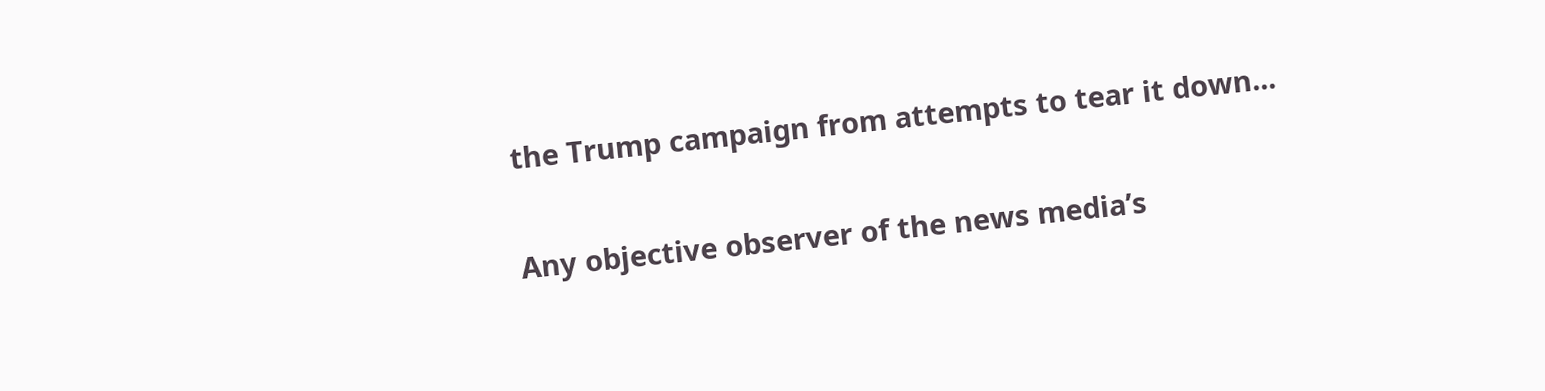the Trump campaign from attempts to tear it down...

Any objective observer of the news media’s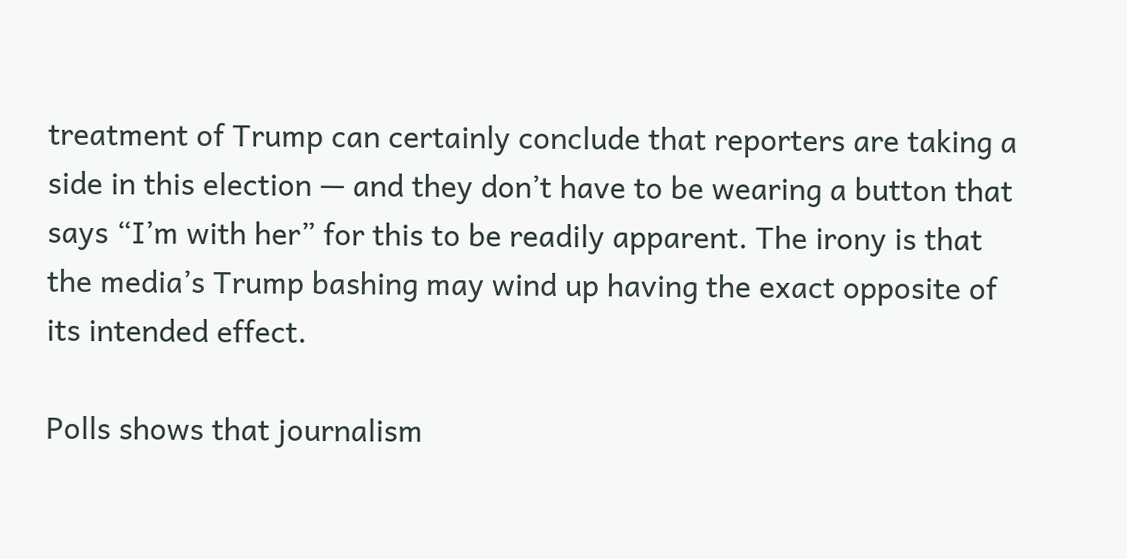treatment of Trump can certainly conclude that reporters are taking a side in this election — and they don’t have to be wearing a button that says “I’m with her” for this to be readily apparent. The irony is that the media’s Trump bashing may wind up having the exact opposite of its intended effect.

Polls shows that journalism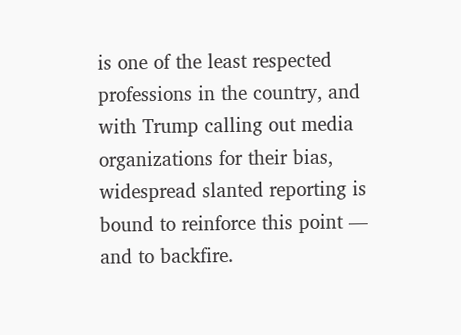is one of the least respected professions in the country, and with Trump calling out media organizations for their bias, widespread slanted reporting is bound to reinforce this point — and to backfire.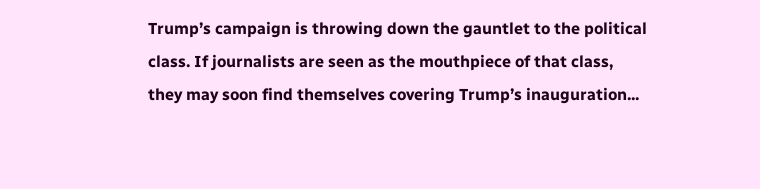Trump’s campaign is throwing down the gauntlet to the political class. If journalists are seen as the mouthpiece of that class, they may soon find themselves covering Trump’s inauguration...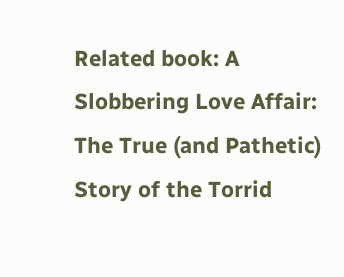Related book: A Slobbering Love Affair: The True (and Pathetic) Story of the Torrid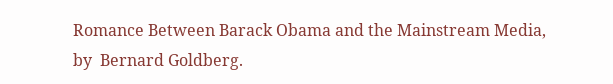Romance Between Barack Obama and the Mainstream Media, by  Bernard Goldberg.